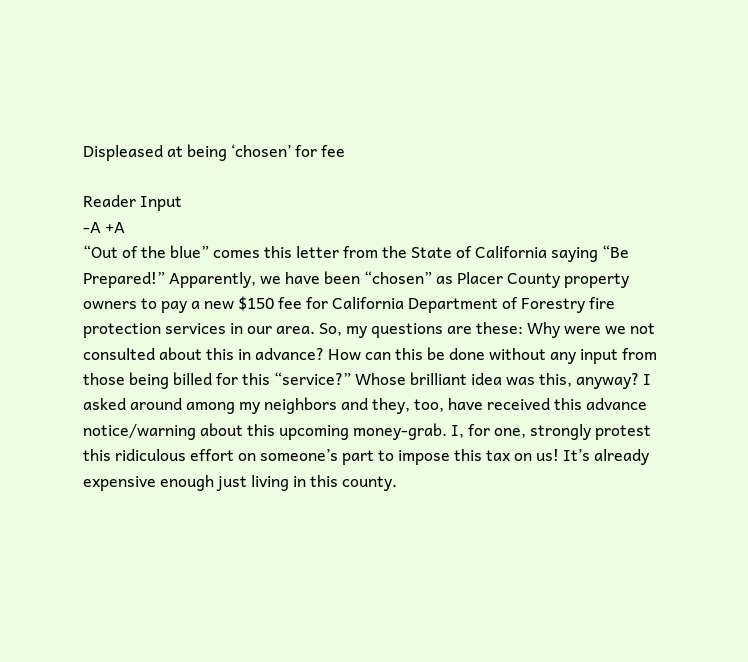Displeased at being ‘chosen’ for fee

Reader Input
-A +A
“Out of the blue” comes this letter from the State of California saying “Be Prepared!” Apparently, we have been “chosen” as Placer County property owners to pay a new $150 fee for California Department of Forestry fire protection services in our area. So, my questions are these: Why were we not consulted about this in advance? How can this be done without any input from those being billed for this “service?” Whose brilliant idea was this, anyway? I asked around among my neighbors and they, too, have received this advance notice/warning about this upcoming money-grab. I, for one, strongly protest this ridiculous effort on someone’s part to impose this tax on us! It’s already expensive enough just living in this county.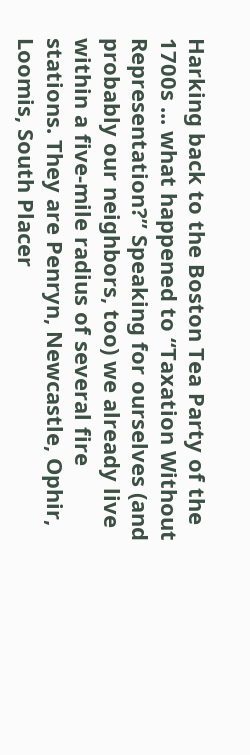Harking back to the Boston Tea Party of the 1700s ... what happened to “Taxation Without Representation?” Speaking for ourselves (and probably our neighbors, too) we already live within a five-mile radius of several fire stations. They are Penryn, Newcastle, Ophir, Loomis, South Placer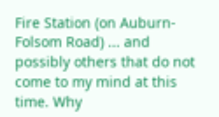Fire Station (on Auburn-Folsom Road) ... and possibly others that do not come to my mind at this time. Why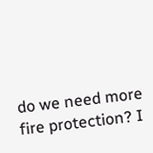do we need more fire protection? I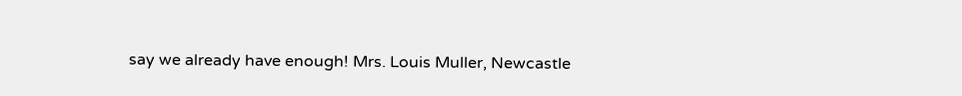say we already have enough! Mrs. Louis Muller, Newcastle